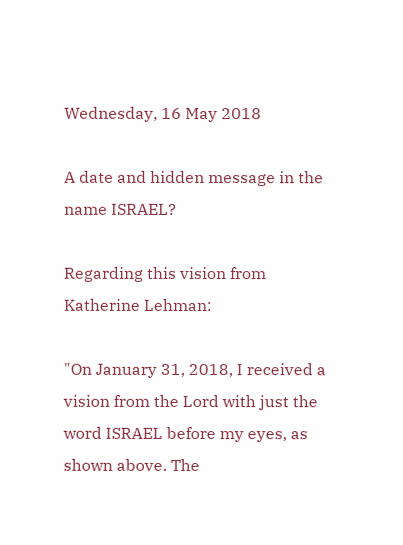Wednesday, 16 May 2018

A date and hidden message in the name ISRAEL?

Regarding this vision from Katherine Lehman:

"On January 31, 2018, I received a vision from the Lord with just the word ISRAEL before my eyes, as shown above. The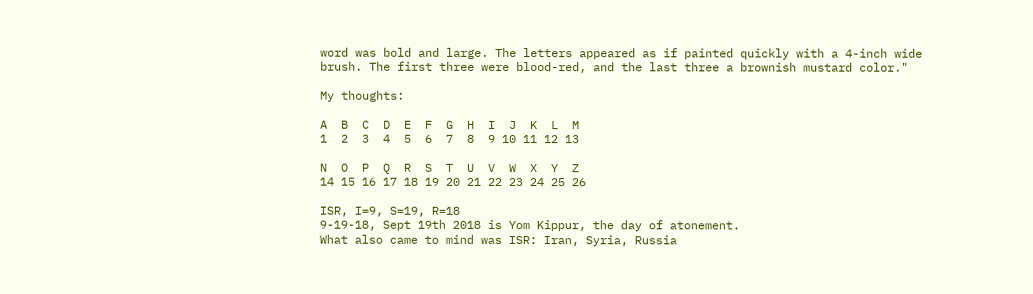word was bold and large. The letters appeared as if painted quickly with a 4-inch wide brush. The first three were blood-red, and the last three a brownish mustard color."

My thoughts:

A  B  C  D  E  F  G  H  I  J  K  L  M
1  2  3  4  5  6  7  8  9 10 11 12 13

N  O  P  Q  R  S  T  U  V  W  X  Y  Z
14 15 16 17 18 19 20 21 22 23 24 25 26

ISR, I=9, S=19, R=18
9-19-18, Sept 19th 2018 is Yom Kippur, the day of atonement.
What also came to mind was ISR: Iran, Syria, Russia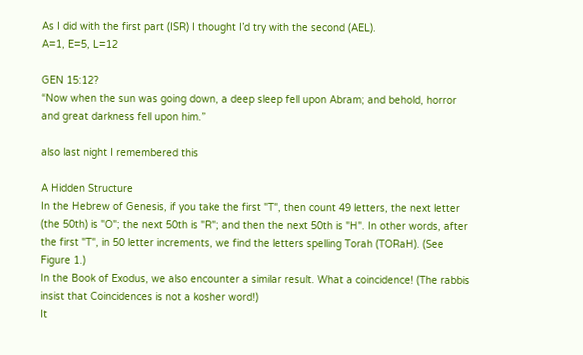As I did with the first part (ISR) I thought I’d try with the second (AEL).
A=1, E=5, L=12

GEN 15:12?
“Now when the sun was going down, a deep sleep fell upon Abram; and behold, horror and great darkness fell upon him.”

also last night I remembered this

A Hidden Structure
In the Hebrew of Genesis, if you take the first "T", then count 49 letters, the next letter (the 50th) is "O"; the next 50th is "R"; and then the next 50th is "H". In other words, after the first "T", in 50 letter increments, we find the letters spelling Torah (TORaH). (See Figure 1.)
In the Book of Exodus, we also encounter a similar result. What a coincidence! (The rabbis insist that Coincidences is not a kosher word!)
It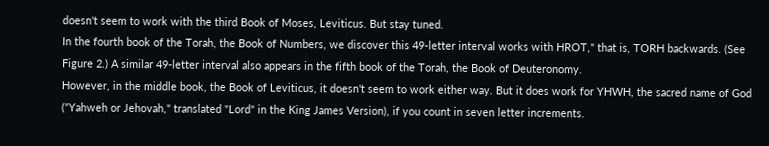doesn't seem to work with the third Book of Moses, Leviticus. But stay tuned.
In the fourth book of the Torah, the Book of Numbers, we discover this 49-letter interval works with HROT," that is, TORH backwards. (See Figure 2.) A similar 49-letter interval also appears in the fifth book of the Torah, the Book of Deuteronomy.
However, in the middle book, the Book of Leviticus, it doesn't seem to work either way. But it does work for YHWH, the sacred name of God ("Yahweh or Jehovah," translated "Lord" in the King James Version), if you count in seven letter increments.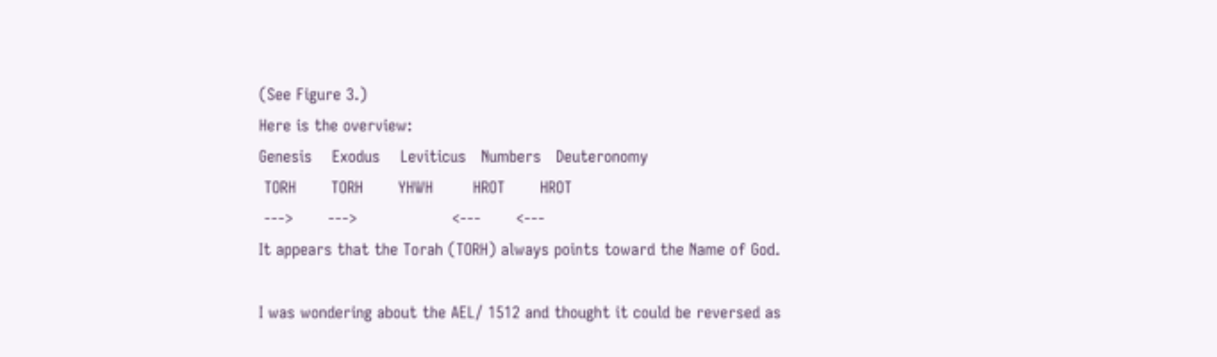(See Figure 3.)
Here is the overview:
Genesis    Exodus    Leviticus   Numbers   Deuteronomy
 TORH       TORH       YHWH        HROT       HROT
 --->       --->                   <---       <---
It appears that the Torah (TORH) always points toward the Name of God.

I was wondering about the AEL/ 1512 and thought it could be reversed as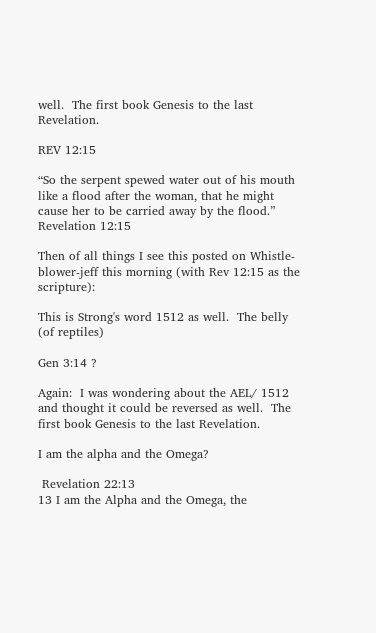well.  The first book Genesis to the last Revelation.

REV 12:15

“So the serpent spewed water out of his mouth like a flood after the woman, that he might cause her to be carried away by the flood.”
Revelation 12:15

Then of all things I see this posted on Whistle-blower-jeff this morning (with Rev 12:15 as the scripture):

This is Strong's word 1512 as well.  The belly (of reptiles)

Gen 3:14 ?

Again:  I was wondering about the AEL/ 1512 and thought it could be reversed as well.  The first book Genesis to the last Revelation.

I am the alpha and the Omega?

 Revelation 22:13
13 I am the Alpha and the Omega, the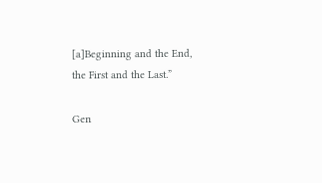[a]Beginning and the End, the First and the Last.”

Gen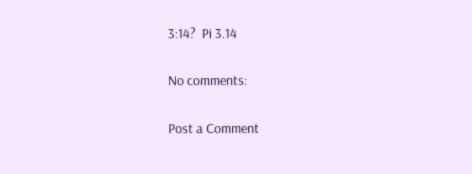3:14?  Pi 3.14

No comments:

Post a Comment